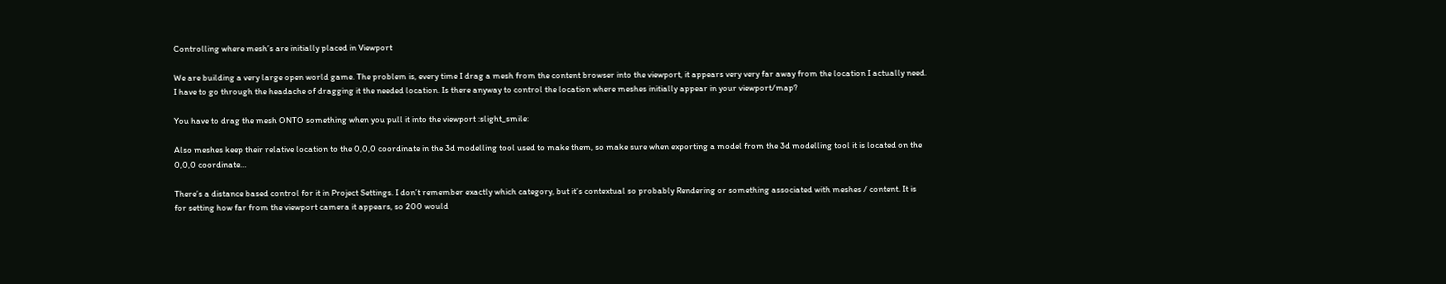Controlling where mesh’s are initially placed in Viewport

We are building a very large open world game. The problem is, every time I drag a mesh from the content browser into the viewport, it appears very very far away from the location I actually need. I have to go through the headache of dragging it the needed location. Is there anyway to control the location where meshes initially appear in your viewport/map?

You have to drag the mesh ONTO something when you pull it into the viewport :slight_smile:

Also meshes keep their relative location to the 0,0,0 coordinate in the 3d modelling tool used to make them, so make sure when exporting a model from the 3d modelling tool it is located on the 0,0,0 coordinate…

There’s a distance based control for it in Project Settings. I don’t remember exactly which category, but it’s contextual so probably Rendering or something associated with meshes / content. It is for setting how far from the viewport camera it appears, so 200 would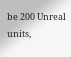be 200 Unreal units,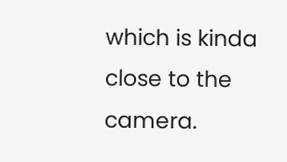which is kinda close to the camera.